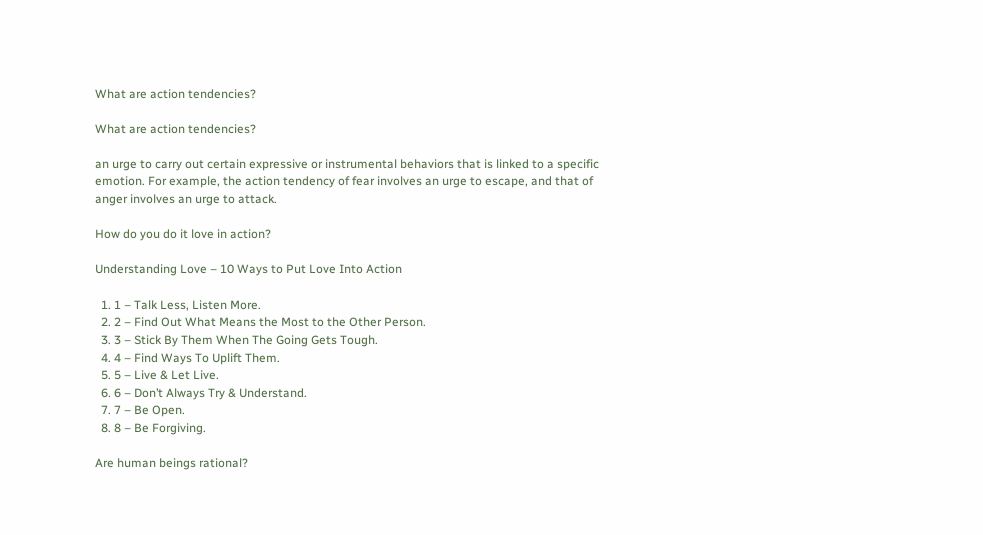What are action tendencies?

What are action tendencies?

an urge to carry out certain expressive or instrumental behaviors that is linked to a specific emotion. For example, the action tendency of fear involves an urge to escape, and that of anger involves an urge to attack.

How do you do it love in action?

Understanding Love – 10 Ways to Put Love Into Action

  1. 1 – Talk Less, Listen More.
  2. 2 – Find Out What Means the Most to the Other Person.
  3. 3 – Stick By Them When The Going Gets Tough.
  4. 4 – Find Ways To Uplift Them.
  5. 5 – Live & Let Live.
  6. 6 – Don’t Always Try & Understand.
  7. 7 – Be Open.
  8. 8 – Be Forgiving.

Are human beings rational?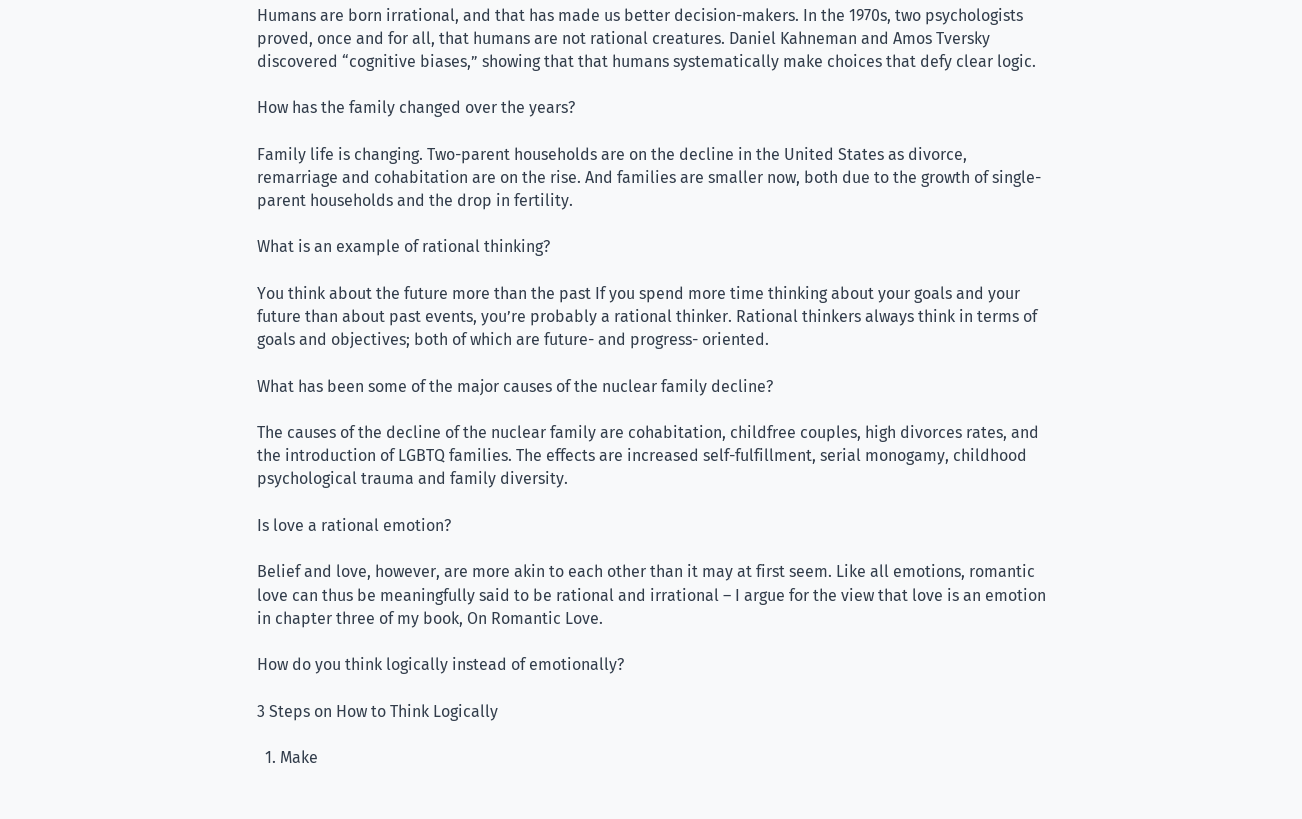Humans are born irrational, and that has made us better decision-makers. In the 1970s, two psychologists proved, once and for all, that humans are not rational creatures. Daniel Kahneman and Amos Tversky discovered “cognitive biases,” showing that that humans systematically make choices that defy clear logic.

How has the family changed over the years?

Family life is changing. Two-parent households are on the decline in the United States as divorce, remarriage and cohabitation are on the rise. And families are smaller now, both due to the growth of single-parent households and the drop in fertility.

What is an example of rational thinking?

You think about the future more than the past If you spend more time thinking about your goals and your future than about past events, you’re probably a rational thinker. Rational thinkers always think in terms of goals and objectives; both of which are future- and progress- oriented.

What has been some of the major causes of the nuclear family decline?

The causes of the decline of the nuclear family are cohabitation, childfree couples, high divorces rates, and the introduction of LGBTQ families. The effects are increased self-fulfillment, serial monogamy, childhood psychological trauma and family diversity.

Is love a rational emotion?

Belief and love, however, are more akin to each other than it may at first seem. Like all emotions, romantic love can thus be meaningfully said to be rational and irrational – I argue for the view that love is an emotion in chapter three of my book, On Romantic Love.

How do you think logically instead of emotionally?

3 Steps on How to Think Logically

  1. Make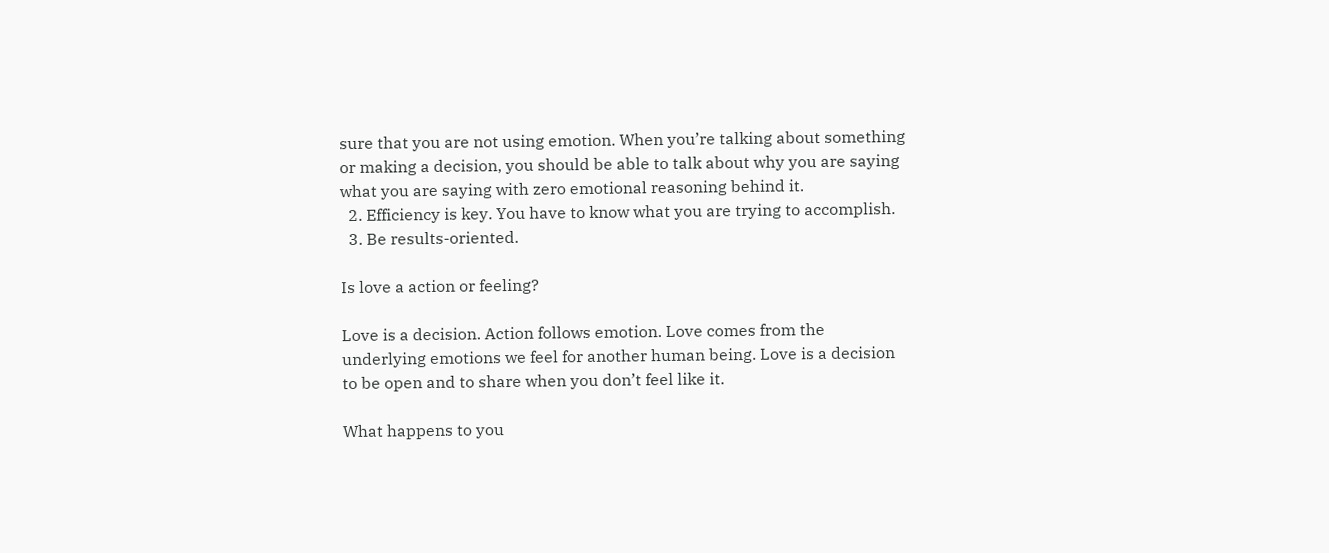sure that you are not using emotion. When you’re talking about something or making a decision, you should be able to talk about why you are saying what you are saying with zero emotional reasoning behind it.
  2. Efficiency is key. You have to know what you are trying to accomplish.
  3. Be results-oriented.

Is love a action or feeling?

Love is a decision. Action follows emotion. Love comes from the underlying emotions we feel for another human being. Love is a decision to be open and to share when you don’t feel like it.

What happens to you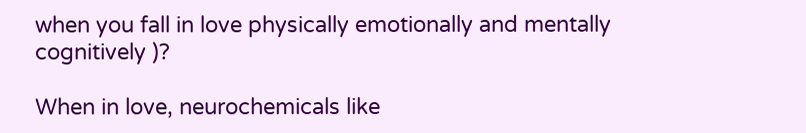when you fall in love physically emotionally and mentally cognitively )?

When in love, neurochemicals like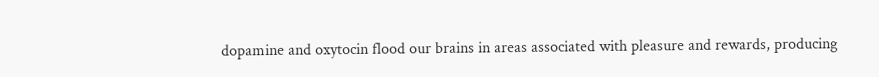dopamine and oxytocin flood our brains in areas associated with pleasure and rewards, producing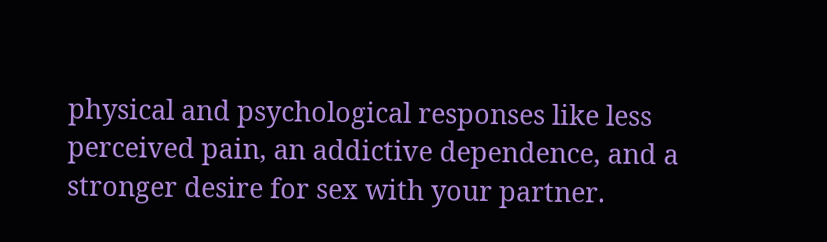physical and psychological responses like less perceived pain, an addictive dependence, and a stronger desire for sex with your partner.